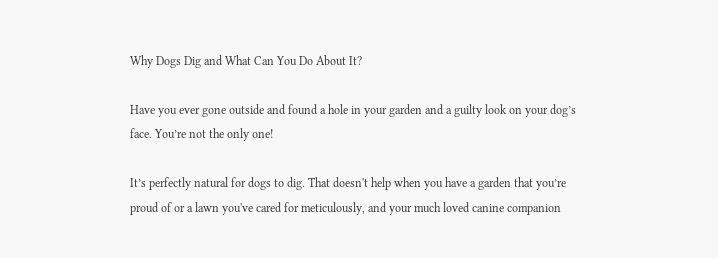Why Dogs Dig and What Can You Do About It?

Have you ever gone outside and found a hole in your garden and a guilty look on your dog’s face. You’re not the only one!

It’s perfectly natural for dogs to dig. That doesn't help when you have a garden that you’re proud of or a lawn you've cared for meticulously, and your much loved canine companion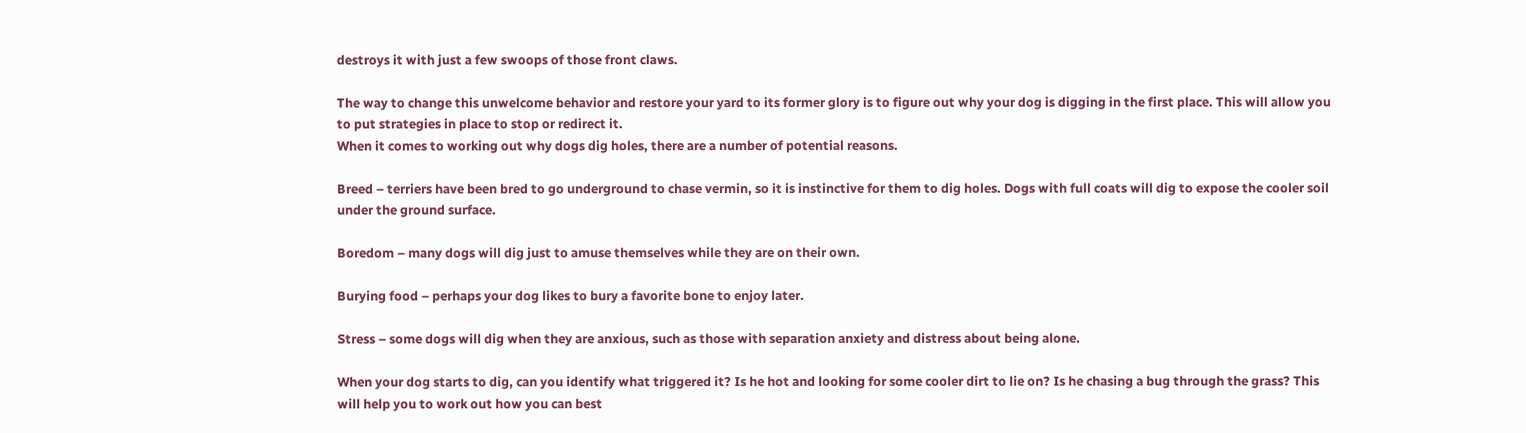destroys it with just a few swoops of those front claws.

The way to change this unwelcome behavior and restore your yard to its former glory is to figure out why your dog is digging in the first place. This will allow you to put strategies in place to stop or redirect it.
When it comes to working out why dogs dig holes, there are a number of potential reasons.

Breed – terriers have been bred to go underground to chase vermin, so it is instinctive for them to dig holes. Dogs with full coats will dig to expose the cooler soil under the ground surface.

Boredom – many dogs will dig just to amuse themselves while they are on their own.

Burying food – perhaps your dog likes to bury a favorite bone to enjoy later.

Stress – some dogs will dig when they are anxious, such as those with separation anxiety and distress about being alone.

When your dog starts to dig, can you identify what triggered it? Is he hot and looking for some cooler dirt to lie on? Is he chasing a bug through the grass? This will help you to work out how you can best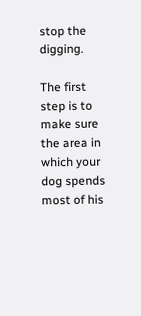stop the digging.

The first step is to make sure the area in which your dog spends most of his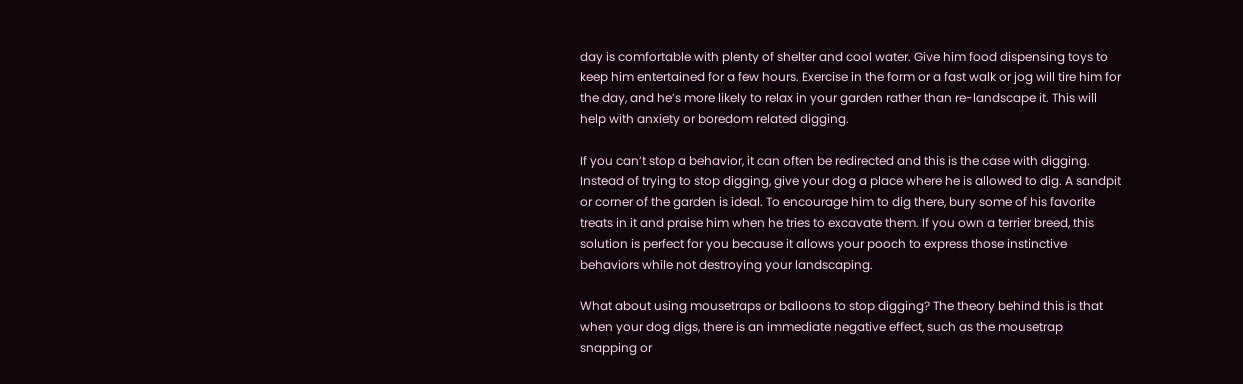day is comfortable with plenty of shelter and cool water. Give him food dispensing toys to keep him entertained for a few hours. Exercise in the form or a fast walk or jog will tire him for the day, and he’s more likely to relax in your garden rather than re-landscape it. This will help with anxiety or boredom related digging.

If you can’t stop a behavior, it can often be redirected and this is the case with digging. Instead of trying to stop digging, give your dog a place where he is allowed to dig. A sandpit or corner of the garden is ideal. To encourage him to dig there, bury some of his favorite treats in it and praise him when he tries to excavate them. If you own a terrier breed, this solution is perfect for you because it allows your pooch to express those instinctive behaviors while not destroying your landscaping.

What about using mousetraps or balloons to stop digging? The theory behind this is that when your dog digs, there is an immediate negative effect, such as the mousetrap snapping or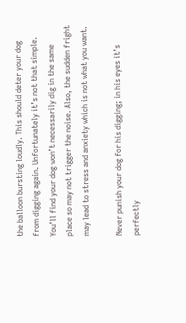the balloon bursting loudly. This should deter your dog from digging again. Unfortunately it’s not that simple. You’ll find your dog won’t necessarily dig in the same place so may not trigger the noise. Also, the sudden fright may lead to stress and anxiety which is not what you want.

Never punish your dog for his digging; in his eyes it’s perfectly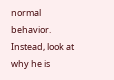normal behavior. Instead, look at why he is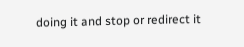doing it and stop or redirect it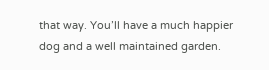that way. You’ll have a much happier dog and a well maintained garden.